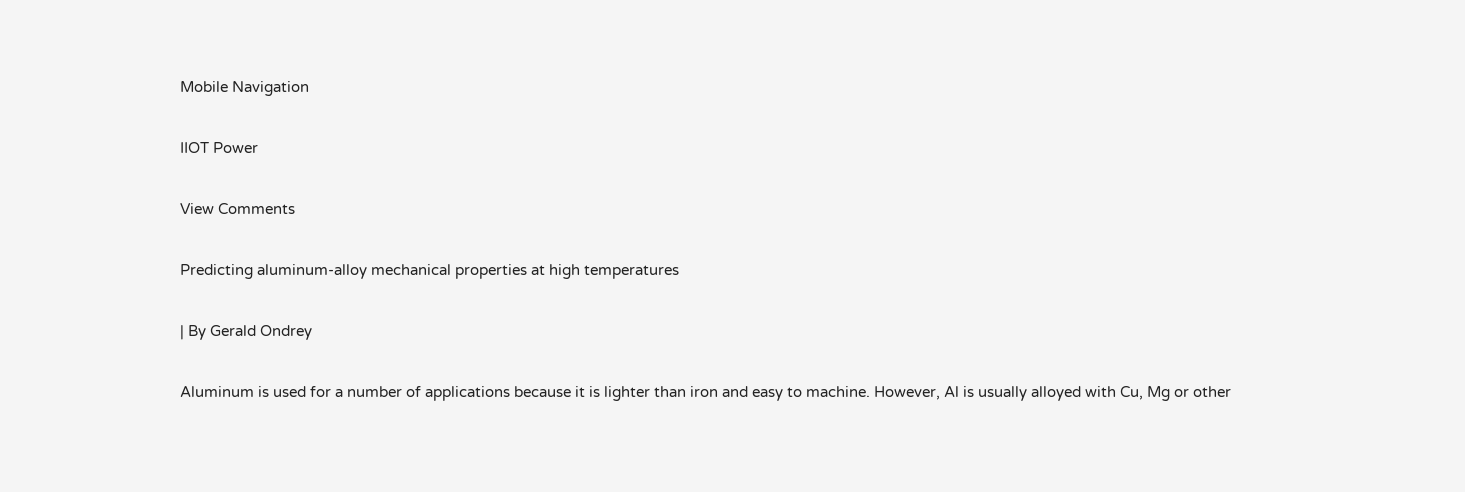Mobile Navigation

IIOT Power

View Comments

Predicting aluminum-alloy mechanical properties at high temperatures

| By Gerald Ondrey

Aluminum is used for a number of applications because it is lighter than iron and easy to machine. However, Al is usually alloyed with Cu, Mg or other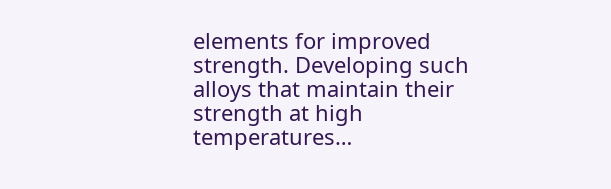elements for improved strength. Developing such alloys that maintain their strength at high temperatures…